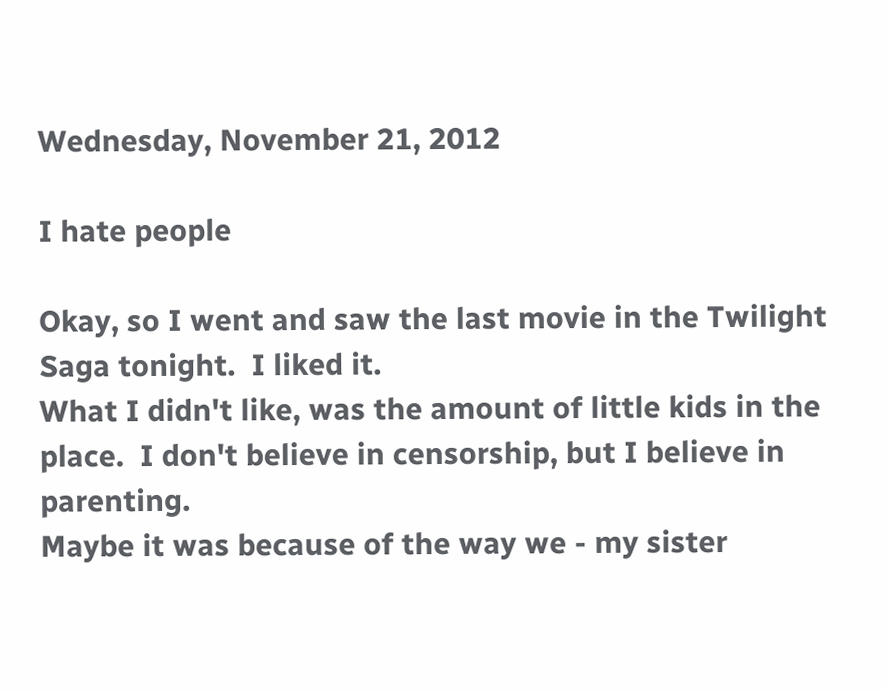Wednesday, November 21, 2012

I hate people

Okay, so I went and saw the last movie in the Twilight Saga tonight.  I liked it.
What I didn't like, was the amount of little kids in the place.  I don't believe in censorship, but I believe in parenting.
Maybe it was because of the way we - my sister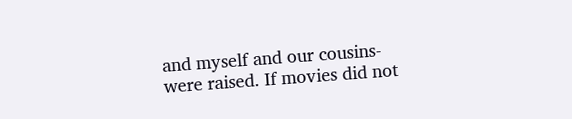and myself and our cousins- were raised. If movies did not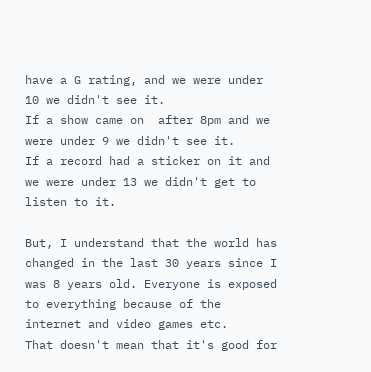have a G rating, and we were under 10 we didn't see it.
If a show came on  after 8pm and we were under 9 we didn't see it.
If a record had a sticker on it and we were under 13 we didn't get to listen to it.

But, I understand that the world has changed in the last 30 years since I was 8 years old. Everyone is exposed to everything because of the internet and video games etc.
That doesn't mean that it's good for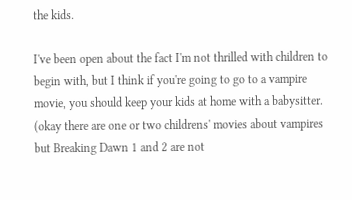the kids.

I've been open about the fact I'm not thrilled with children to begin with, but I think if you're going to go to a vampire movie, you should keep your kids at home with a babysitter. (okay there are one or two childrens' movies about vampires but Breaking Dawn 1 and 2 are not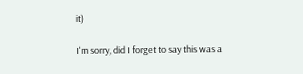it)

I'm sorry, did I forget to say this was a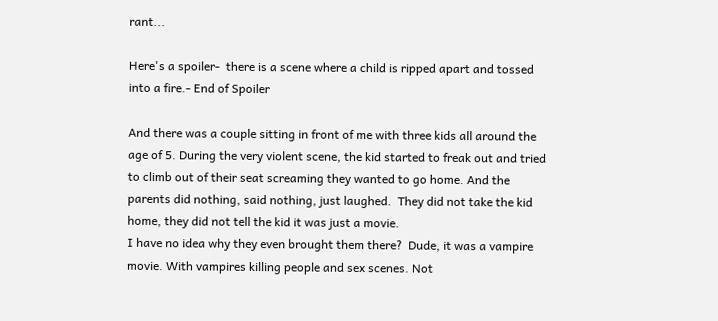rant...

Here's a spoiler-  there is a scene where a child is ripped apart and tossed into a fire.- End of Spoiler

And there was a couple sitting in front of me with three kids all around the age of 5. During the very violent scene, the kid started to freak out and tried to climb out of their seat screaming they wanted to go home. And the parents did nothing, said nothing, just laughed.  They did not take the kid home, they did not tell the kid it was just a movie.
I have no idea why they even brought them there?  Dude, it was a vampire movie. With vampires killing people and sex scenes. Not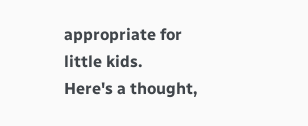appropriate for little kids.
Here's a thought,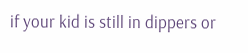if your kid is still in dippers or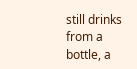still drinks from a bottle, a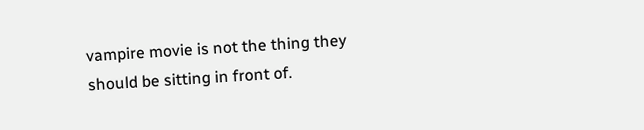vampire movie is not the thing they should be sitting in front of.